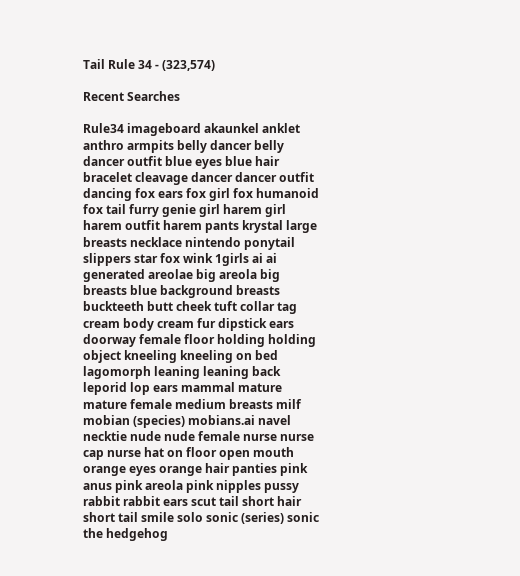Tail Rule 34 - (323,574)

Recent Searches

Rule34 imageboard akaunkel anklet anthro armpits belly dancer belly dancer outfit blue eyes blue hair bracelet cleavage dancer dancer outfit dancing fox ears fox girl fox humanoid fox tail furry genie girl harem girl harem outfit harem pants krystal large breasts necklace nintendo ponytail slippers star fox wink 1girls ai ai generated areolae big areola big breasts blue background breasts buckteeth butt cheek tuft collar tag cream body cream fur dipstick ears doorway female floor holding holding object kneeling kneeling on bed lagomorph leaning leaning back leporid lop ears mammal mature mature female medium breasts milf mobian (species) mobians.ai navel necktie nude nude female nurse nurse cap nurse hat on floor open mouth orange eyes orange hair panties pink anus pink areola pink nipples pussy rabbit rabbit ears scut tail short hair short tail smile solo sonic (series) sonic the hedgehog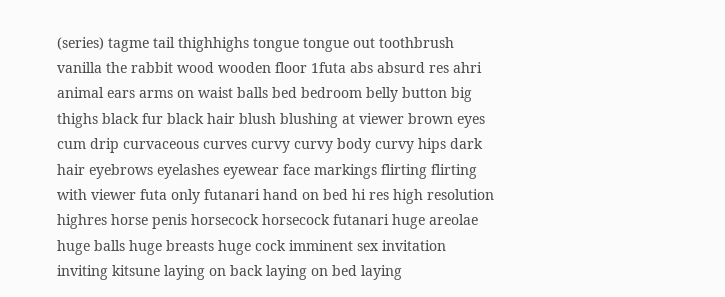(series) tagme tail thighhighs tongue tongue out toothbrush vanilla the rabbit wood wooden floor 1futa abs absurd res ahri animal ears arms on waist balls bed bedroom belly button big thighs black fur black hair blush blushing at viewer brown eyes cum drip curvaceous curves curvy curvy body curvy hips dark hair eyebrows eyelashes eyewear face markings flirting flirting with viewer futa only futanari hand on bed hi res high resolution highres horse penis horsecock horsecock futanari huge areolae huge balls huge breasts huge cock imminent sex invitation inviting kitsune laying on back laying on bed laying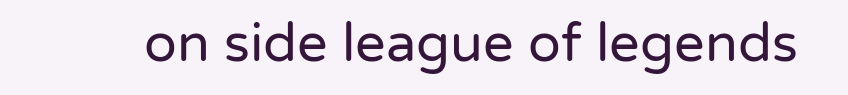on side league of legends